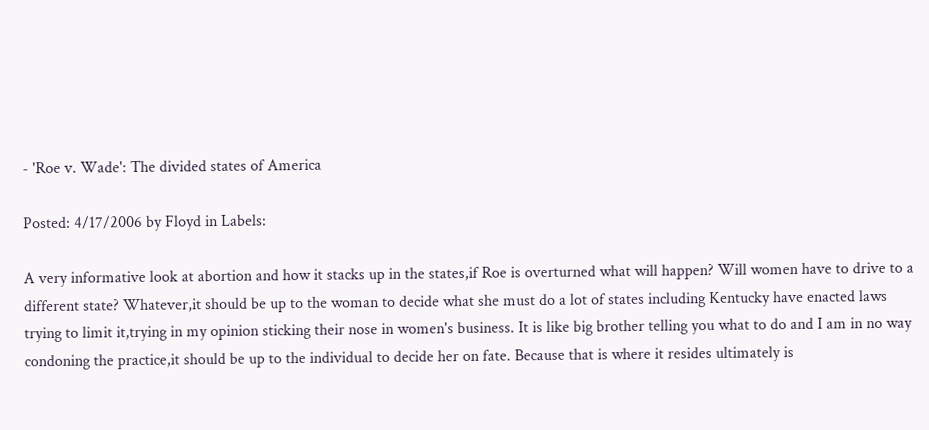- 'Roe v. Wade': The divided states of America

Posted: 4/17/2006 by Floyd in Labels:

A very informative look at abortion and how it stacks up in the states,if Roe is overturned what will happen? Will women have to drive to a different state? Whatever,it should be up to the woman to decide what she must do a lot of states including Kentucky have enacted laws trying to limit it,trying in my opinion sticking their nose in women's business. It is like big brother telling you what to do and I am in no way condoning the practice,it should be up to the individual to decide her on fate. Because that is where it resides ultimately is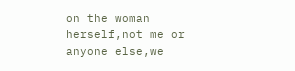on the woman herself,not me or anyone else,we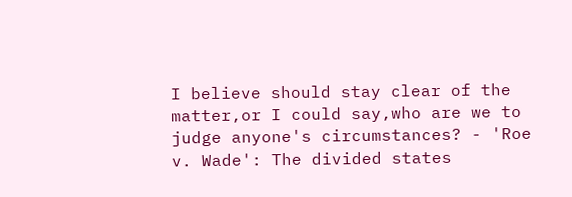I believe should stay clear of the matter,or I could say,who are we to judge anyone's circumstances? - 'Roe v. Wade': The divided states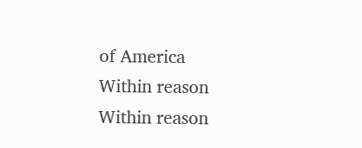of America
Within reason
Within reason